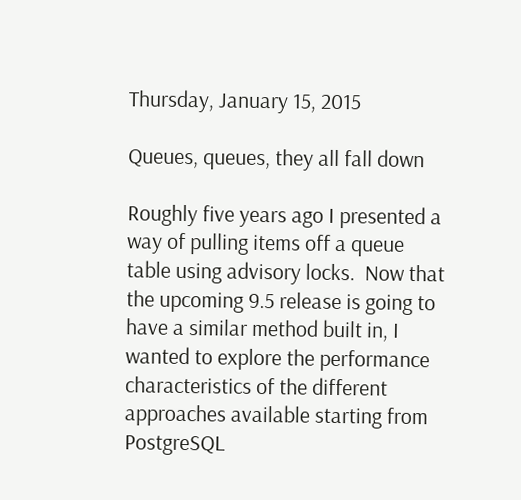Thursday, January 15, 2015

Queues, queues, they all fall down

Roughly five years ago I presented a way of pulling items off a queue table using advisory locks.  Now that the upcoming 9.5 release is going to have a similar method built in, I wanted to explore the performance characteristics of the different approaches available starting from PostgreSQL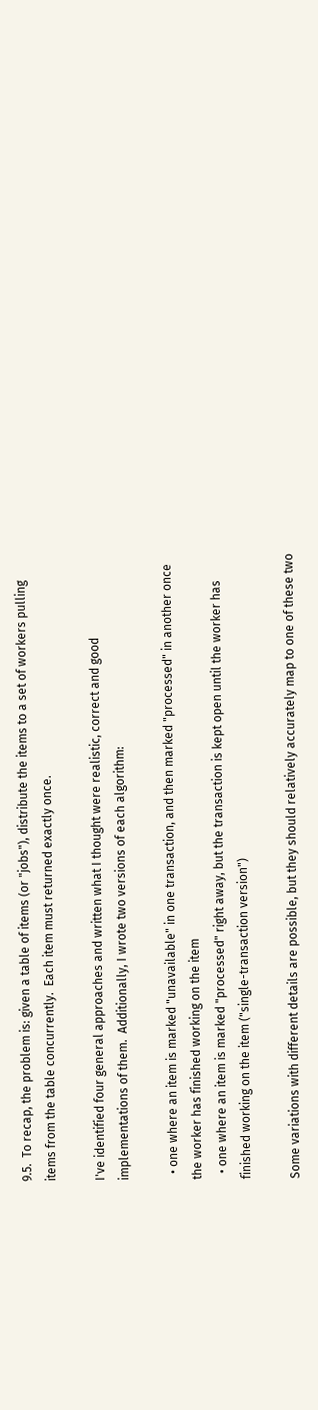9.5.  To recap, the problem is: given a table of items (or "jobs"), distribute the items to a set of workers pulling items from the table concurrently.  Each item must returned exactly once.

I've identified four general approaches and written what I thought were realistic, correct and good implementations of them.  Additionally, I wrote two versions of each algorithm:

  • one where an item is marked "unavailable" in one transaction, and then marked "processed" in another once the worker has finished working on the item
  • one where an item is marked "processed" right away, but the transaction is kept open until the worker has finished working on the item ("single-transaction version")

Some variations with different details are possible, but they should relatively accurately map to one of these two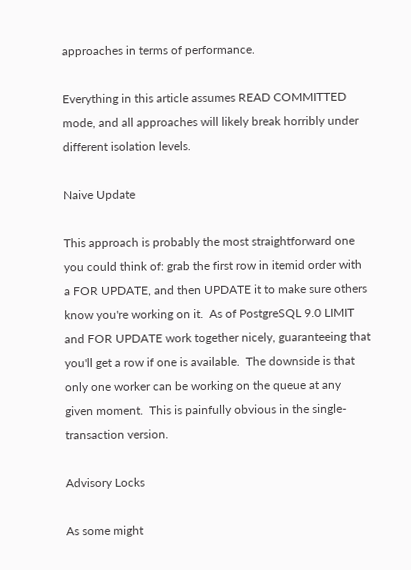approaches in terms of performance.

Everything in this article assumes READ COMMITTED mode, and all approaches will likely break horribly under different isolation levels.

Naive Update

This approach is probably the most straightforward one you could think of: grab the first row in itemid order with a FOR UPDATE, and then UPDATE it to make sure others know you're working on it.  As of PostgreSQL 9.0 LIMIT and FOR UPDATE work together nicely, guaranteeing that you'll get a row if one is available.  The downside is that only one worker can be working on the queue at any given moment.  This is painfully obvious in the single-transaction version.

Advisory Locks

As some might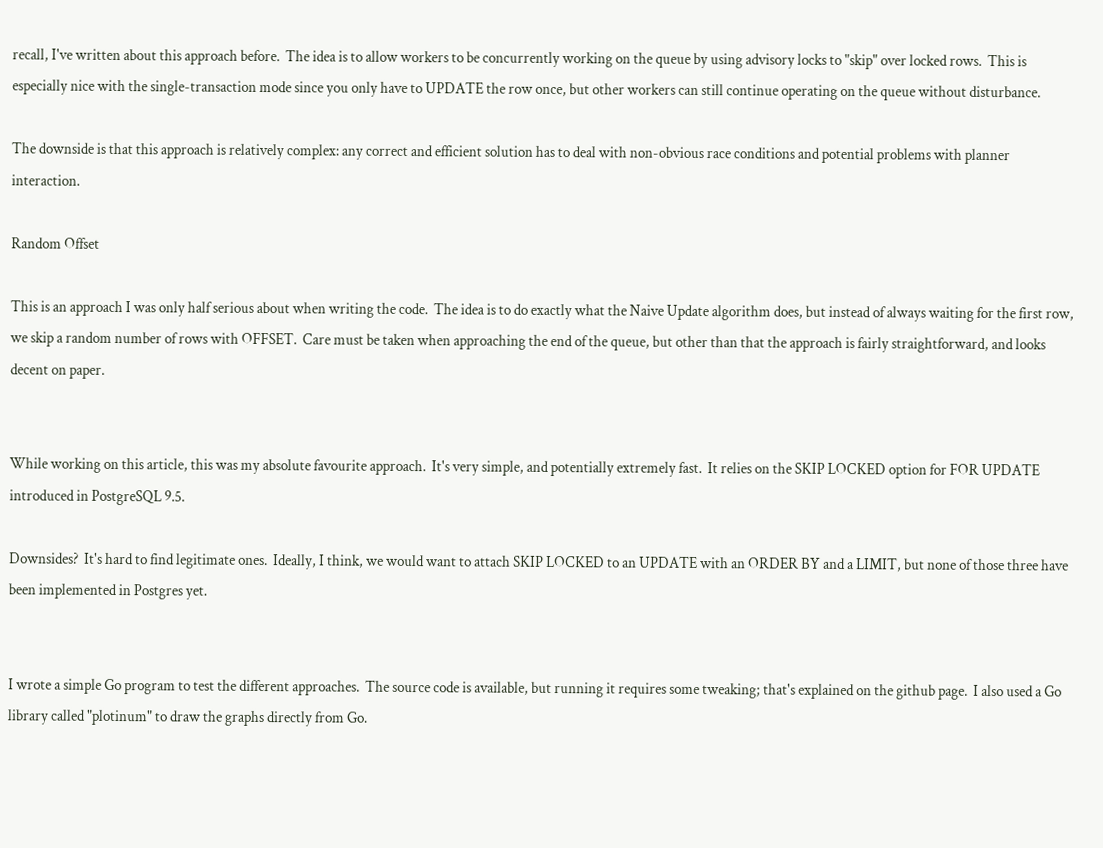recall, I've written about this approach before.  The idea is to allow workers to be concurrently working on the queue by using advisory locks to "skip" over locked rows.  This is especially nice with the single-transaction mode since you only have to UPDATE the row once, but other workers can still continue operating on the queue without disturbance.

The downside is that this approach is relatively complex: any correct and efficient solution has to deal with non-obvious race conditions and potential problems with planner interaction.

Random Offset

This is an approach I was only half serious about when writing the code.  The idea is to do exactly what the Naive Update algorithm does, but instead of always waiting for the first row, we skip a random number of rows with OFFSET.  Care must be taken when approaching the end of the queue, but other than that the approach is fairly straightforward, and looks decent on paper.


While working on this article, this was my absolute favourite approach.  It's very simple, and potentially extremely fast.  It relies on the SKIP LOCKED option for FOR UPDATE introduced in PostgreSQL 9.5.

Downsides?  It's hard to find legitimate ones.  Ideally, I think, we would want to attach SKIP LOCKED to an UPDATE with an ORDER BY and a LIMIT, but none of those three have been implemented in Postgres yet.


I wrote a simple Go program to test the different approaches.  The source code is available, but running it requires some tweaking; that's explained on the github page.  I also used a Go library called "plotinum" to draw the graphs directly from Go.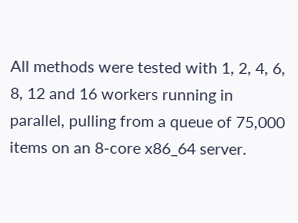All methods were tested with 1, 2, 4, 6, 8, 12 and 16 workers running in parallel, pulling from a queue of 75,000 items on an 8-core x86_64 server.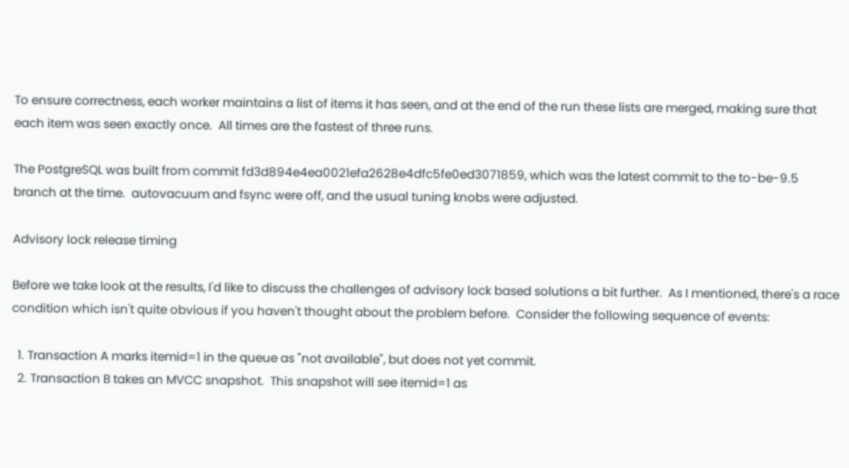To ensure correctness, each worker maintains a list of items it has seen, and at the end of the run these lists are merged, making sure that each item was seen exactly once.  All times are the fastest of three runs.

The PostgreSQL was built from commit fd3d894e4ea0021efa2628e4dfc5fe0ed3071859, which was the latest commit to the to-be-9.5 branch at the time.  autovacuum and fsync were off, and the usual tuning knobs were adjusted.

Advisory lock release timing

Before we take look at the results, I'd like to discuss the challenges of advisory lock based solutions a bit further.  As I mentioned, there's a race condition which isn't quite obvious if you haven't thought about the problem before.  Consider the following sequence of events:

  1. Transaction A marks itemid=1 in the queue as "not available", but does not yet commit.
  2. Transaction B takes an MVCC snapshot.  This snapshot will see itemid=1 as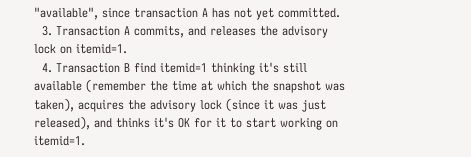"available", since transaction A has not yet committed.
  3. Transaction A commits, and releases the advisory lock on itemid=1.
  4. Transaction B find itemid=1 thinking it's still available (remember the time at which the snapshot was taken), acquires the advisory lock (since it was just released), and thinks it's OK for it to start working on itemid=1.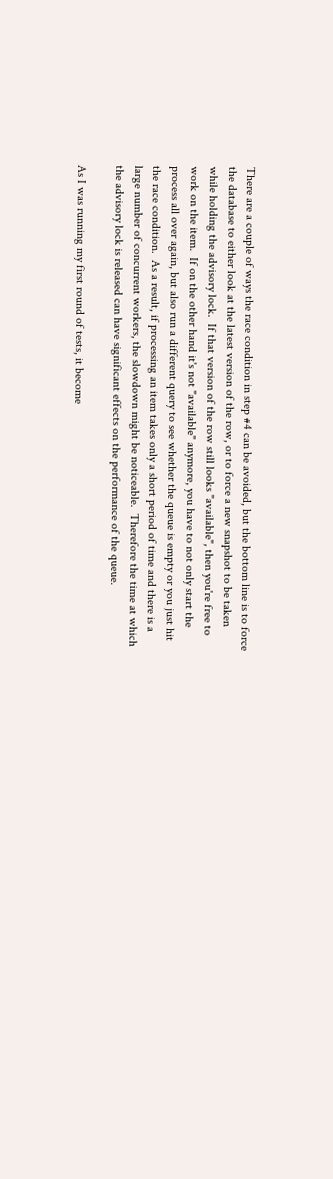There are a couple of ways the race condition in step #4 can be avoided, but the bottom line is to force the database to either look at the latest version of the row, or to force a new snapshot to be taken while holding the advisory lock.  If that version of the row still looks "available", then you're free to work on the item.  If on the other hand it's not "available" anymore, you have to not only start the process all over again, but also run a different query to see whether the queue is empty or you just hit the race condition.  As a result, if processing an item takes only a short period of time and there is a large number of concurrent workers, the slowdown might be noticeable.  Therefore the time at which the advisory lock is released can have significant effects on the performance of the queue.

As I was running my first round of tests, it become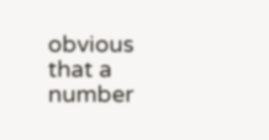obvious that a number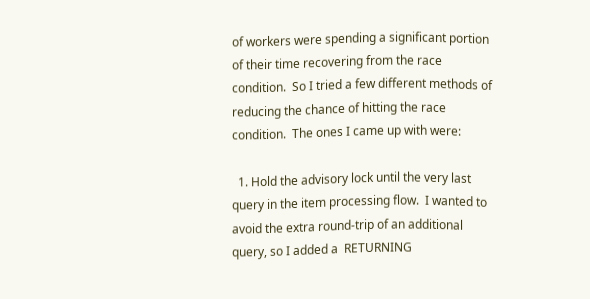of workers were spending a significant portion of their time recovering from the race condition.  So I tried a few different methods of reducing the chance of hitting the race condition.  The ones I came up with were:

  1. Hold the advisory lock until the very last query in the item processing flow.  I wanted to avoid the extra round-trip of an additional query, so I added a  RETURNING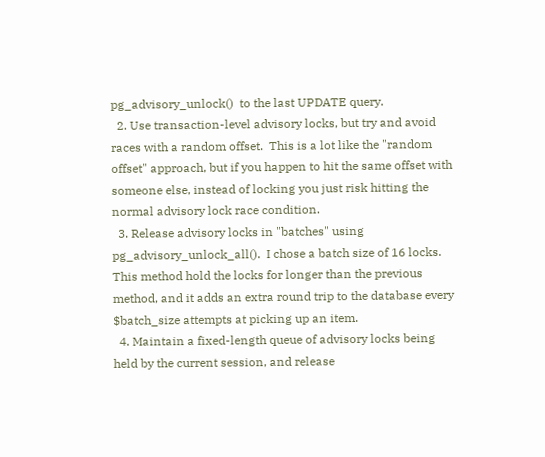pg_advisory_unlock()  to the last UPDATE query.
  2. Use transaction-level advisory locks, but try and avoid races with a random offset.  This is a lot like the "random offset" approach, but if you happen to hit the same offset with someone else, instead of locking you just risk hitting the normal advisory lock race condition.
  3. Release advisory locks in "batches" using pg_advisory_unlock_all().  I chose a batch size of 16 locks.  This method hold the locks for longer than the previous method, and it adds an extra round trip to the database every $batch_size attempts at picking up an item.
  4. Maintain a fixed-length queue of advisory locks being held by the current session, and release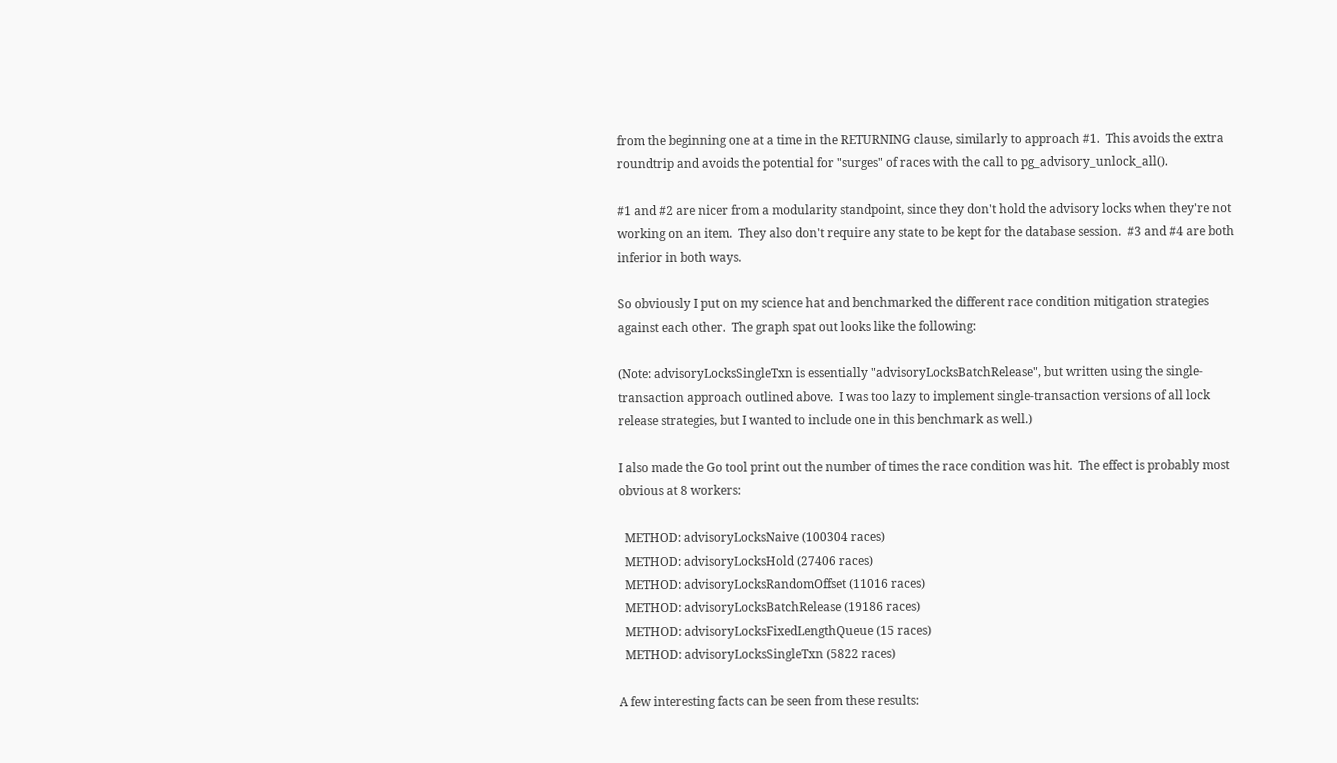from the beginning one at a time in the RETURNING clause, similarly to approach #1.  This avoids the extra roundtrip and avoids the potential for "surges" of races with the call to pg_advisory_unlock_all().

#1 and #2 are nicer from a modularity standpoint, since they don't hold the advisory locks when they're not working on an item.  They also don't require any state to be kept for the database session.  #3 and #4 are both inferior in both ways.

So obviously I put on my science hat and benchmarked the different race condition mitigation strategies against each other.  The graph spat out looks like the following:

(Note: advisoryLocksSingleTxn is essentially "advisoryLocksBatchRelease", but written using the single-transaction approach outlined above.  I was too lazy to implement single-transaction versions of all lock release strategies, but I wanted to include one in this benchmark as well.)

I also made the Go tool print out the number of times the race condition was hit.  The effect is probably most obvious at 8 workers:

  METHOD: advisoryLocksNaive (100304 races)
  METHOD: advisoryLocksHold (27406 races)
  METHOD: advisoryLocksRandomOffset (11016 races)
  METHOD: advisoryLocksBatchRelease (19186 races)
  METHOD: advisoryLocksFixedLengthQueue (15 races)
  METHOD: advisoryLocksSingleTxn (5822 races)

A few interesting facts can be seen from these results: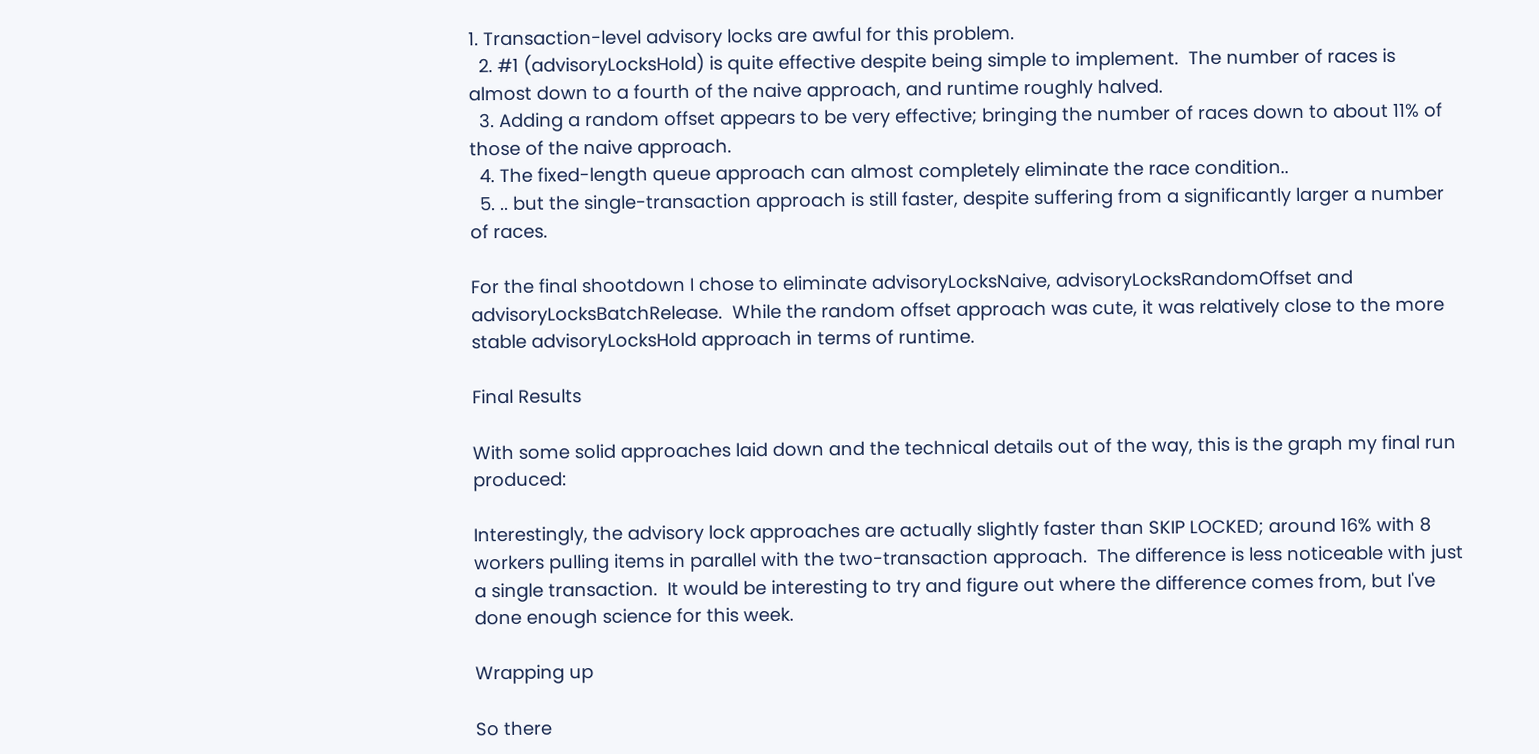1. Transaction-level advisory locks are awful for this problem.
  2. #1 (advisoryLocksHold) is quite effective despite being simple to implement.  The number of races is almost down to a fourth of the naive approach, and runtime roughly halved.
  3. Adding a random offset appears to be very effective; bringing the number of races down to about 11% of those of the naive approach.
  4. The fixed-length queue approach can almost completely eliminate the race condition..
  5. .. but the single-transaction approach is still faster, despite suffering from a significantly larger a number of races.

For the final shootdown I chose to eliminate advisoryLocksNaive, advisoryLocksRandomOffset and advisoryLocksBatchRelease.  While the random offset approach was cute, it was relatively close to the more stable advisoryLocksHold approach in terms of runtime.

Final Results

With some solid approaches laid down and the technical details out of the way, this is the graph my final run produced:

Interestingly, the advisory lock approaches are actually slightly faster than SKIP LOCKED; around 16% with 8 workers pulling items in parallel with the two-transaction approach.  The difference is less noticeable with just a single transaction.  It would be interesting to try and figure out where the difference comes from, but I've done enough science for this week.

Wrapping up

So there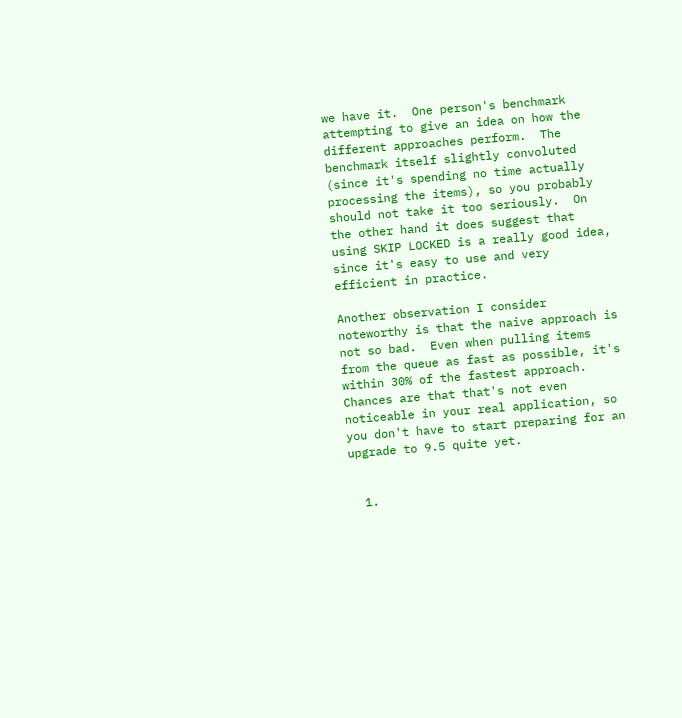we have it.  One person's benchmark attempting to give an idea on how the different approaches perform.  The benchmark itself slightly convoluted (since it's spending no time actually processing the items), so you probably should not take it too seriously.  On the other hand it does suggest that using SKIP LOCKED is a really good idea, since it's easy to use and very efficient in practice.

Another observation I consider noteworthy is that the naive approach is not so bad.  Even when pulling items from the queue as fast as possible, it's within 30% of the fastest approach.  Chances are that that's not even noticeable in your real application, so you don't have to start preparing for an upgrade to 9.5 quite yet.


  1.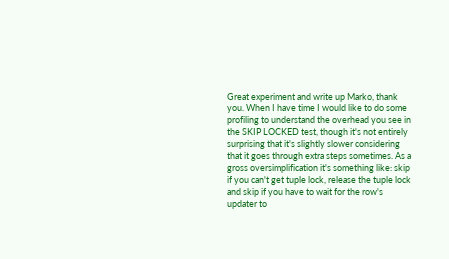Great experiment and write up Marko, thank you. When I have time I would like to do some profiling to understand the overhead you see in the SKIP LOCKED test, though it's not entirely surprising that it's slightly slower considering that it goes through extra steps sometimes. As a gross oversimplification it's something like: skip if you can't get tuple lock, release the tuple lock and skip if you have to wait for the row's updater to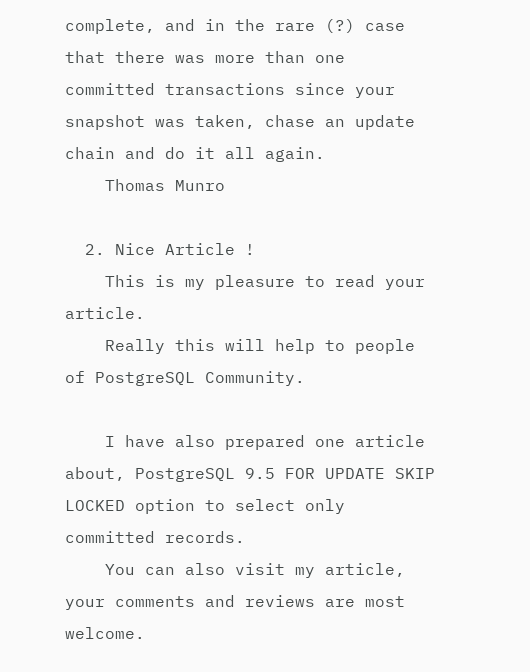complete, and in the rare (?) case that there was more than one committed transactions since your snapshot was taken, chase an update chain and do it all again.
    Thomas Munro

  2. Nice Article !
    This is my pleasure to read your article.
    Really this will help to people of PostgreSQL Community.

    I have also prepared one article about, PostgreSQL 9.5 FOR UPDATE SKIP LOCKED option to select only committed records.
    You can also visit my article, your comments and reviews are most welcome.